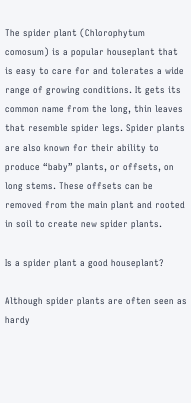The spider plant (Chlorophytum comosum) is a popular houseplant that is easy to care for and tolerates a wide range of growing conditions. It gets its common name from the long, thin leaves that resemble spider legs. Spider plants are also known for their ability to produce “baby” plants, or offsets, on long stems. These offsets can be removed from the main plant and rooted in soil to create new spider plants.

Is a spider plant a good houseplant?

Although spider plants are often seen as hardy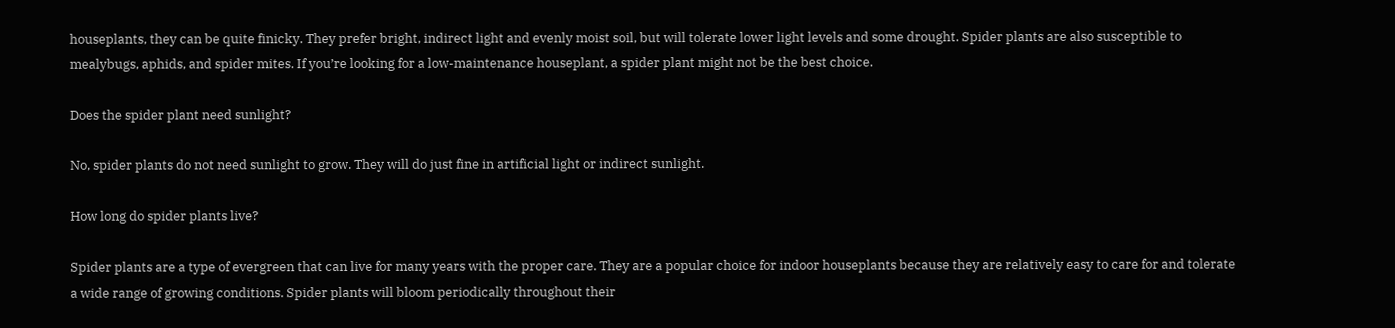houseplants, they can be quite finicky. They prefer bright, indirect light and evenly moist soil, but will tolerate lower light levels and some drought. Spider plants are also susceptible to mealybugs, aphids, and spider mites. If you’re looking for a low-maintenance houseplant, a spider plant might not be the best choice.

Does the spider plant need sunlight?

No, spider plants do not need sunlight to grow. They will do just fine in artificial light or indirect sunlight.

How long do spider plants live?

Spider plants are a type of evergreen that can live for many years with the proper care. They are a popular choice for indoor houseplants because they are relatively easy to care for and tolerate a wide range of growing conditions. Spider plants will bloom periodically throughout their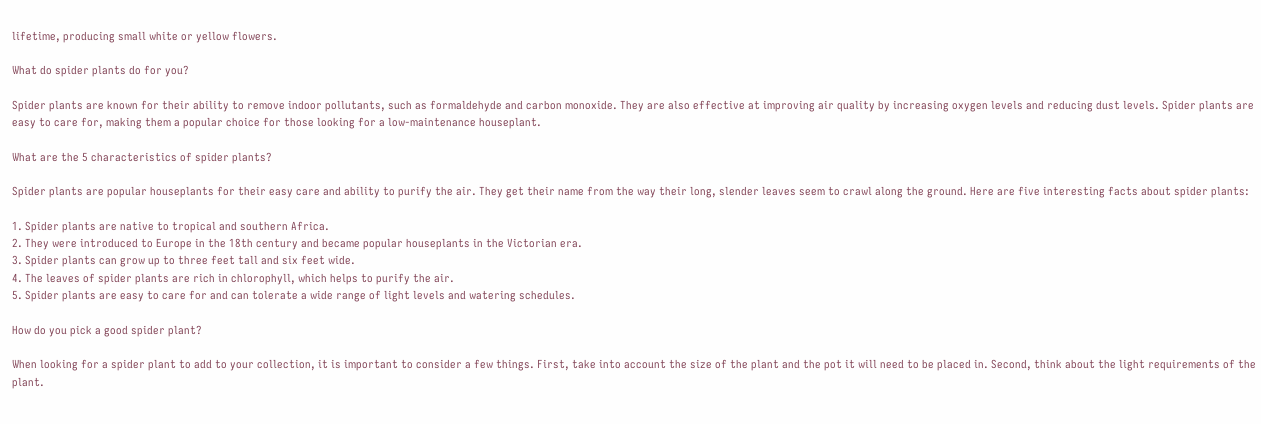lifetime, producing small white or yellow flowers.

What do spider plants do for you?

Spider plants are known for their ability to remove indoor pollutants, such as formaldehyde and carbon monoxide. They are also effective at improving air quality by increasing oxygen levels and reducing dust levels. Spider plants are easy to care for, making them a popular choice for those looking for a low-maintenance houseplant.

What are the 5 characteristics of spider plants?

Spider plants are popular houseplants for their easy care and ability to purify the air. They get their name from the way their long, slender leaves seem to crawl along the ground. Here are five interesting facts about spider plants:

1. Spider plants are native to tropical and southern Africa.
2. They were introduced to Europe in the 18th century and became popular houseplants in the Victorian era.
3. Spider plants can grow up to three feet tall and six feet wide.
4. The leaves of spider plants are rich in chlorophyll, which helps to purify the air.
5. Spider plants are easy to care for and can tolerate a wide range of light levels and watering schedules.

How do you pick a good spider plant?

When looking for a spider plant to add to your collection, it is important to consider a few things. First, take into account the size of the plant and the pot it will need to be placed in. Second, think about the light requirements of the plant.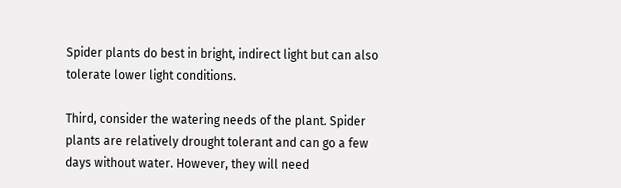Spider plants do best in bright, indirect light but can also tolerate lower light conditions.

Third, consider the watering needs of the plant. Spider plants are relatively drought tolerant and can go a few days without water. However, they will need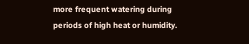more frequent watering during periods of high heat or humidity.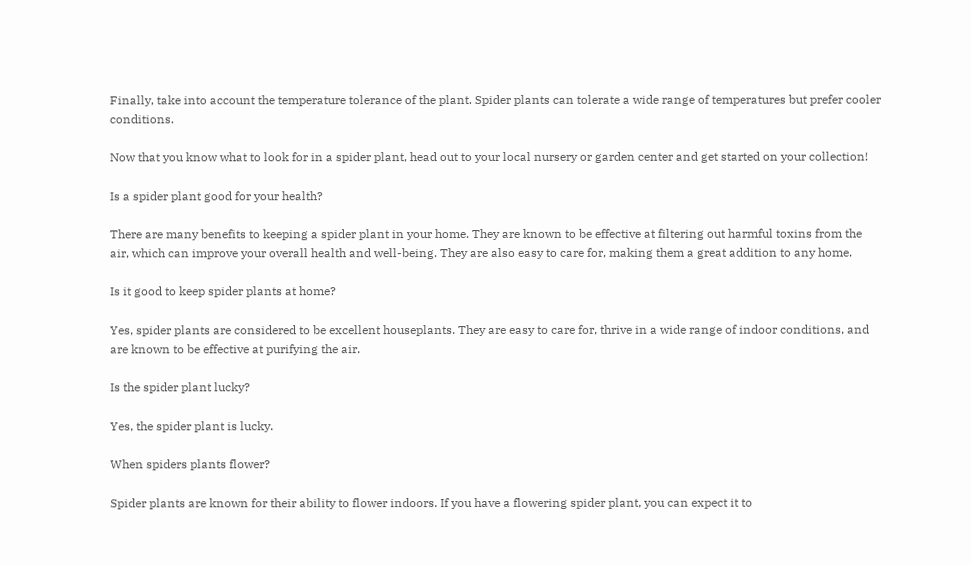Finally, take into account the temperature tolerance of the plant. Spider plants can tolerate a wide range of temperatures but prefer cooler conditions.

Now that you know what to look for in a spider plant, head out to your local nursery or garden center and get started on your collection!

Is a spider plant good for your health?

There are many benefits to keeping a spider plant in your home. They are known to be effective at filtering out harmful toxins from the air, which can improve your overall health and well-being. They are also easy to care for, making them a great addition to any home.

Is it good to keep spider plants at home?

Yes, spider plants are considered to be excellent houseplants. They are easy to care for, thrive in a wide range of indoor conditions, and are known to be effective at purifying the air.

Is the spider plant lucky?

Yes, the spider plant is lucky.

When spiders plants flower?

Spider plants are known for their ability to flower indoors. If you have a flowering spider plant, you can expect it to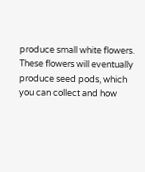produce small white flowers. These flowers will eventually produce seed pods, which you can collect and how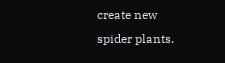create new spider plants.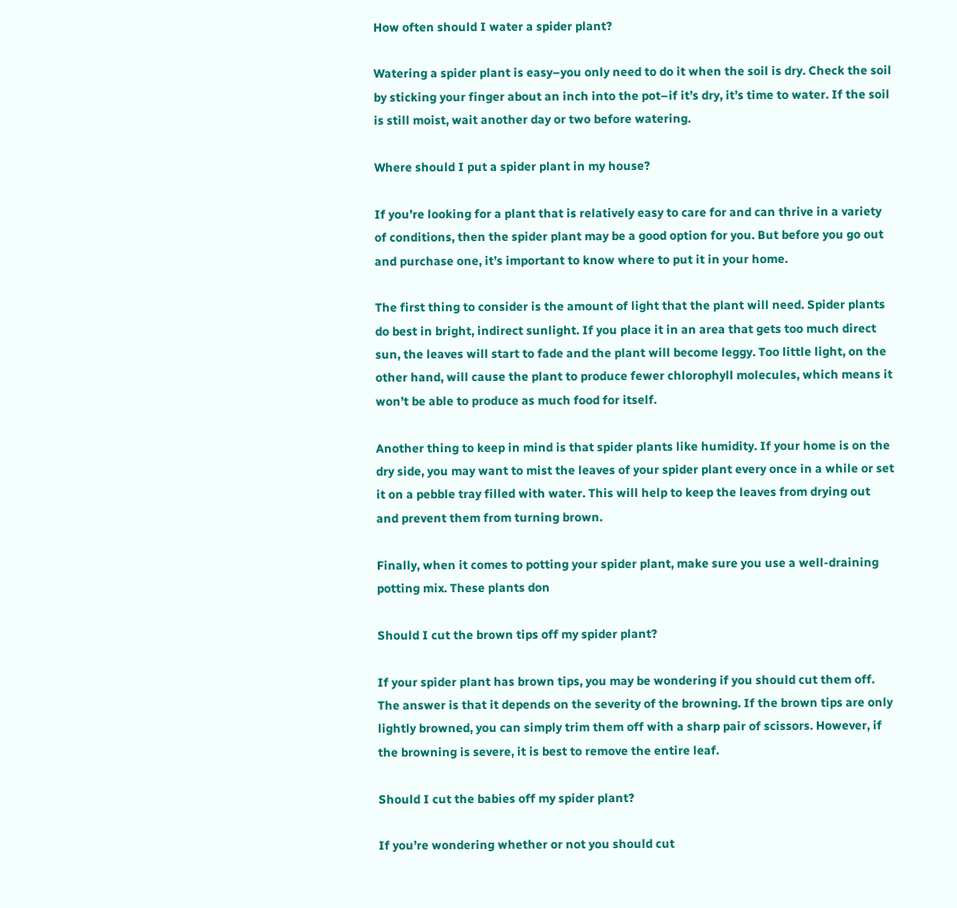How often should I water a spider plant?

Watering a spider plant is easy–you only need to do it when the soil is dry. Check the soil by sticking your finger about an inch into the pot–if it’s dry, it’s time to water. If the soil is still moist, wait another day or two before watering.

Where should I put a spider plant in my house?

If you’re looking for a plant that is relatively easy to care for and can thrive in a variety of conditions, then the spider plant may be a good option for you. But before you go out and purchase one, it’s important to know where to put it in your home.

The first thing to consider is the amount of light that the plant will need. Spider plants do best in bright, indirect sunlight. If you place it in an area that gets too much direct sun, the leaves will start to fade and the plant will become leggy. Too little light, on the other hand, will cause the plant to produce fewer chlorophyll molecules, which means it won’t be able to produce as much food for itself.

Another thing to keep in mind is that spider plants like humidity. If your home is on the dry side, you may want to mist the leaves of your spider plant every once in a while or set it on a pebble tray filled with water. This will help to keep the leaves from drying out and prevent them from turning brown.

Finally, when it comes to potting your spider plant, make sure you use a well-draining potting mix. These plants don

Should I cut the brown tips off my spider plant?

If your spider plant has brown tips, you may be wondering if you should cut them off. The answer is that it depends on the severity of the browning. If the brown tips are only lightly browned, you can simply trim them off with a sharp pair of scissors. However, if the browning is severe, it is best to remove the entire leaf.

Should I cut the babies off my spider plant?

If you’re wondering whether or not you should cut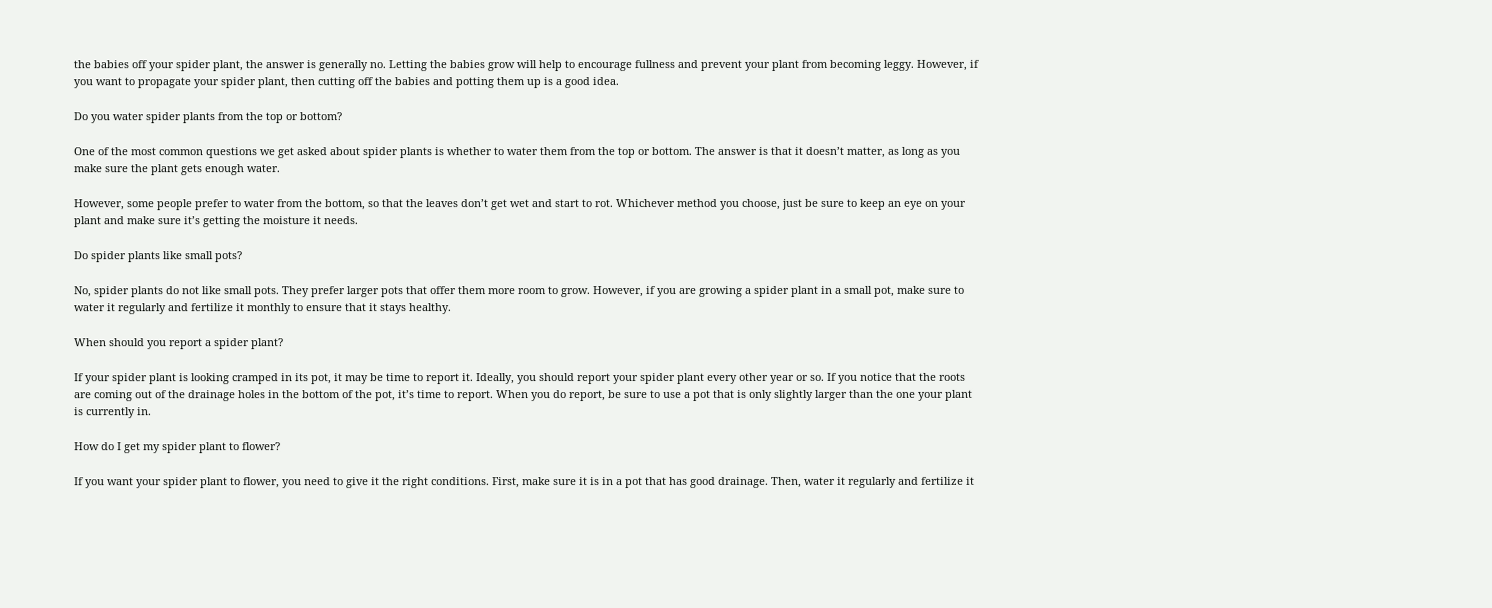the babies off your spider plant, the answer is generally no. Letting the babies grow will help to encourage fullness and prevent your plant from becoming leggy. However, if you want to propagate your spider plant, then cutting off the babies and potting them up is a good idea.

Do you water spider plants from the top or bottom?

One of the most common questions we get asked about spider plants is whether to water them from the top or bottom. The answer is that it doesn’t matter, as long as you make sure the plant gets enough water.

However, some people prefer to water from the bottom, so that the leaves don’t get wet and start to rot. Whichever method you choose, just be sure to keep an eye on your plant and make sure it’s getting the moisture it needs.

Do spider plants like small pots?

No, spider plants do not like small pots. They prefer larger pots that offer them more room to grow. However, if you are growing a spider plant in a small pot, make sure to water it regularly and fertilize it monthly to ensure that it stays healthy.

When should you report a spider plant?

If your spider plant is looking cramped in its pot, it may be time to report it. Ideally, you should report your spider plant every other year or so. If you notice that the roots are coming out of the drainage holes in the bottom of the pot, it’s time to report. When you do report, be sure to use a pot that is only slightly larger than the one your plant is currently in.

How do I get my spider plant to flower?

If you want your spider plant to flower, you need to give it the right conditions. First, make sure it is in a pot that has good drainage. Then, water it regularly and fertilize it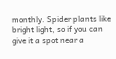monthly. Spider plants like bright light, so if you can give it a spot near a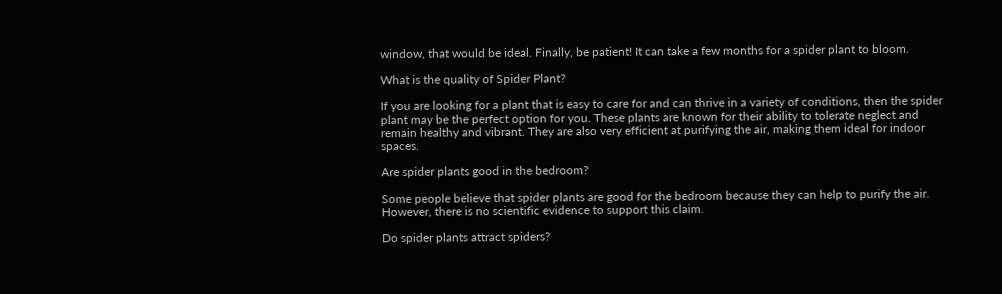window, that would be ideal. Finally, be patient! It can take a few months for a spider plant to bloom.

What is the quality of Spider Plant?

If you are looking for a plant that is easy to care for and can thrive in a variety of conditions, then the spider plant may be the perfect option for you. These plants are known for their ability to tolerate neglect and remain healthy and vibrant. They are also very efficient at purifying the air, making them ideal for indoor spaces.

Are spider plants good in the bedroom?

Some people believe that spider plants are good for the bedroom because they can help to purify the air. However, there is no scientific evidence to support this claim.

Do spider plants attract spiders?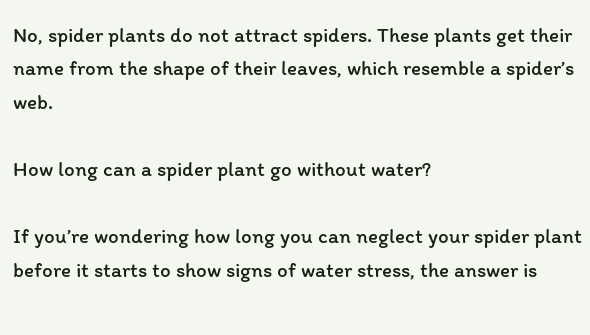No, spider plants do not attract spiders. These plants get their name from the shape of their leaves, which resemble a spider’s web.

How long can a spider plant go without water?

If you’re wondering how long you can neglect your spider plant before it starts to show signs of water stress, the answer is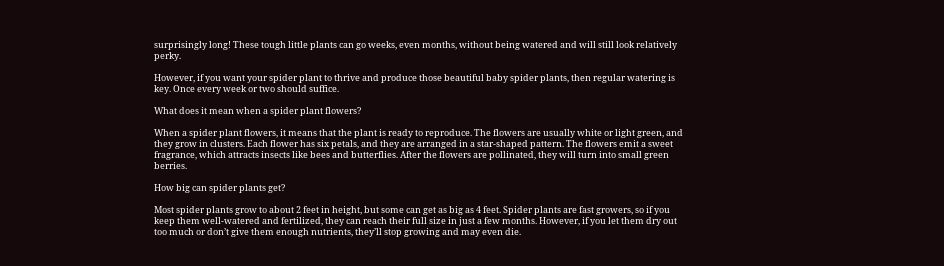surprisingly long! These tough little plants can go weeks, even months, without being watered and will still look relatively perky.

However, if you want your spider plant to thrive and produce those beautiful baby spider plants, then regular watering is key. Once every week or two should suffice.

What does it mean when a spider plant flowers?

When a spider plant flowers, it means that the plant is ready to reproduce. The flowers are usually white or light green, and they grow in clusters. Each flower has six petals, and they are arranged in a star-shaped pattern. The flowers emit a sweet fragrance, which attracts insects like bees and butterflies. After the flowers are pollinated, they will turn into small green berries.

How big can spider plants get?

Most spider plants grow to about 2 feet in height, but some can get as big as 4 feet. Spider plants are fast growers, so if you keep them well-watered and fertilized, they can reach their full size in just a few months. However, if you let them dry out too much or don’t give them enough nutrients, they’ll stop growing and may even die.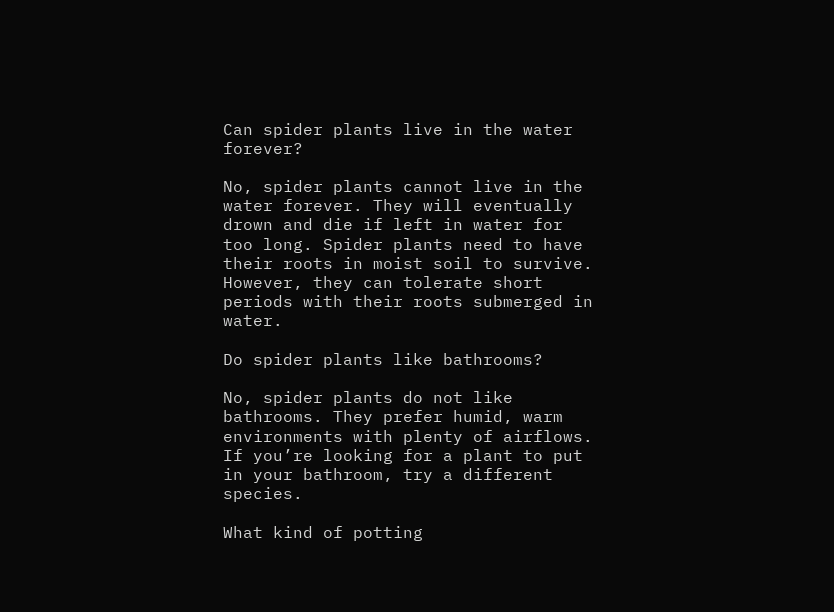Can spider plants live in the water forever?

No, spider plants cannot live in the water forever. They will eventually drown and die if left in water for too long. Spider plants need to have their roots in moist soil to survive. However, they can tolerate short periods with their roots submerged in water.

Do spider plants like bathrooms?

No, spider plants do not like bathrooms. They prefer humid, warm environments with plenty of airflows. If you’re looking for a plant to put in your bathroom, try a different species.

What kind of potting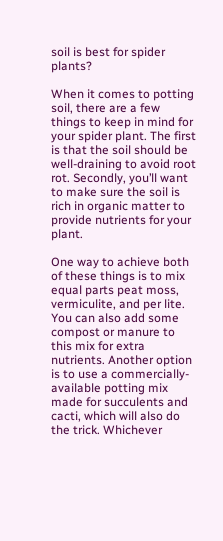soil is best for spider plants?

When it comes to potting soil, there are a few things to keep in mind for your spider plant. The first is that the soil should be well-draining to avoid root rot. Secondly, you’ll want to make sure the soil is rich in organic matter to provide nutrients for your plant.

One way to achieve both of these things is to mix equal parts peat moss, vermiculite, and per lite. You can also add some compost or manure to this mix for extra nutrients. Another option is to use a commercially-available potting mix made for succulents and cacti, which will also do the trick. Whichever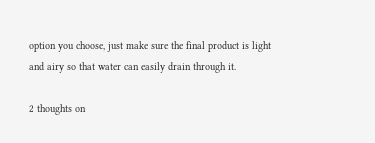option you choose, just make sure the final product is light and airy so that water can easily drain through it.

2 thoughts on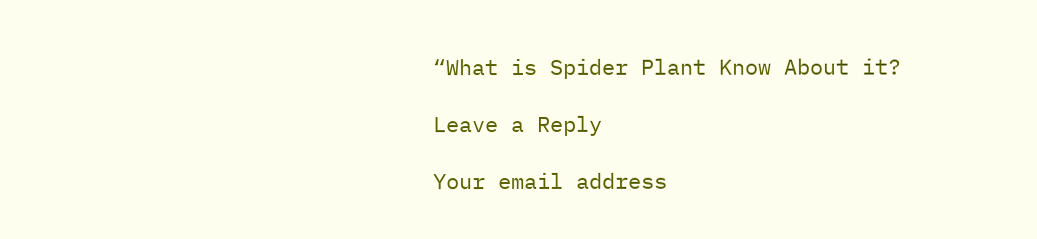“What is Spider Plant Know About it?

Leave a Reply

Your email address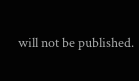will not be published.